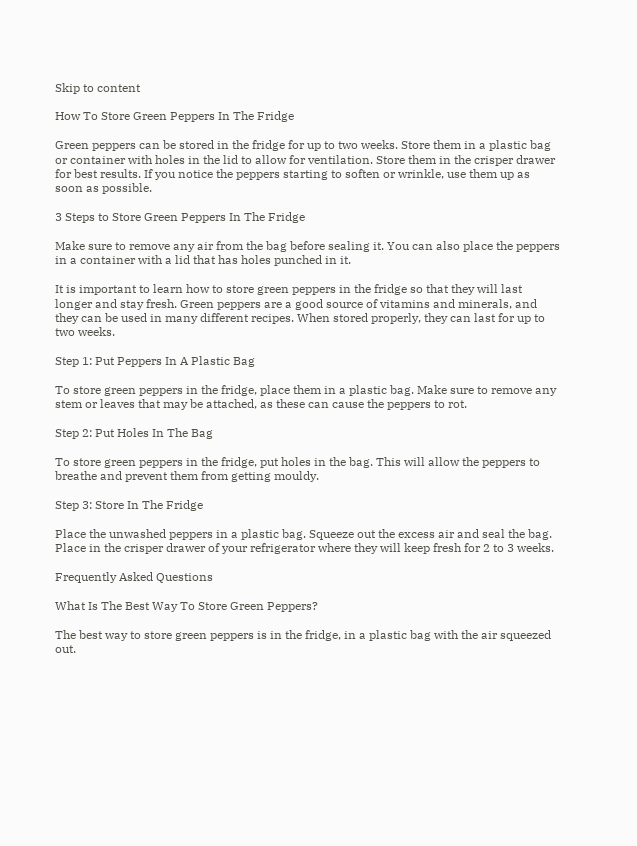Skip to content

How To Store Green Peppers In The Fridge

Green peppers can be stored in the fridge for up to two weeks. Store them in a plastic bag or container with holes in the lid to allow for ventilation. Store them in the crisper drawer for best results. If you notice the peppers starting to soften or wrinkle, use them up as soon as possible.

3 Steps to Store Green Peppers In The Fridge

Make sure to remove any air from the bag before sealing it. You can also place the peppers in a container with a lid that has holes punched in it.

It is important to learn how to store green peppers in the fridge so that they will last longer and stay fresh. Green peppers are a good source of vitamins and minerals, and they can be used in many different recipes. When stored properly, they can last for up to two weeks.

Step 1: Put Peppers In A Plastic Bag

To store green peppers in the fridge, place them in a plastic bag. Make sure to remove any stem or leaves that may be attached, as these can cause the peppers to rot.

Step 2: Put Holes In The Bag

To store green peppers in the fridge, put holes in the bag. This will allow the peppers to breathe and prevent them from getting mouldy.

Step 3: Store In The Fridge

Place the unwashed peppers in a plastic bag. Squeeze out the excess air and seal the bag. Place in the crisper drawer of your refrigerator where they will keep fresh for 2 to 3 weeks.

Frequently Asked Questions

What Is The Best Way To Store Green Peppers?

The best way to store green peppers is in the fridge, in a plastic bag with the air squeezed out.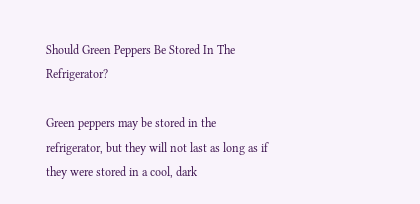Should Green Peppers Be Stored In The Refrigerator?

Green peppers may be stored in the refrigerator, but they will not last as long as if they were stored in a cool, dark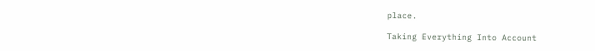place.

Taking Everything Into Account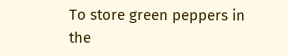To store green peppers in the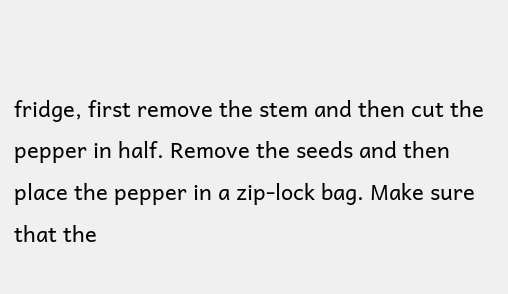fridge, first remove the stem and then cut the pepper in half. Remove the seeds and then place the pepper in a zip-lock bag. Make sure that the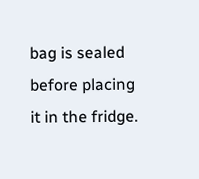bag is sealed before placing it in the fridge.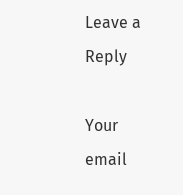Leave a Reply

Your email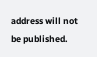address will not be published.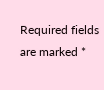Required fields are marked *